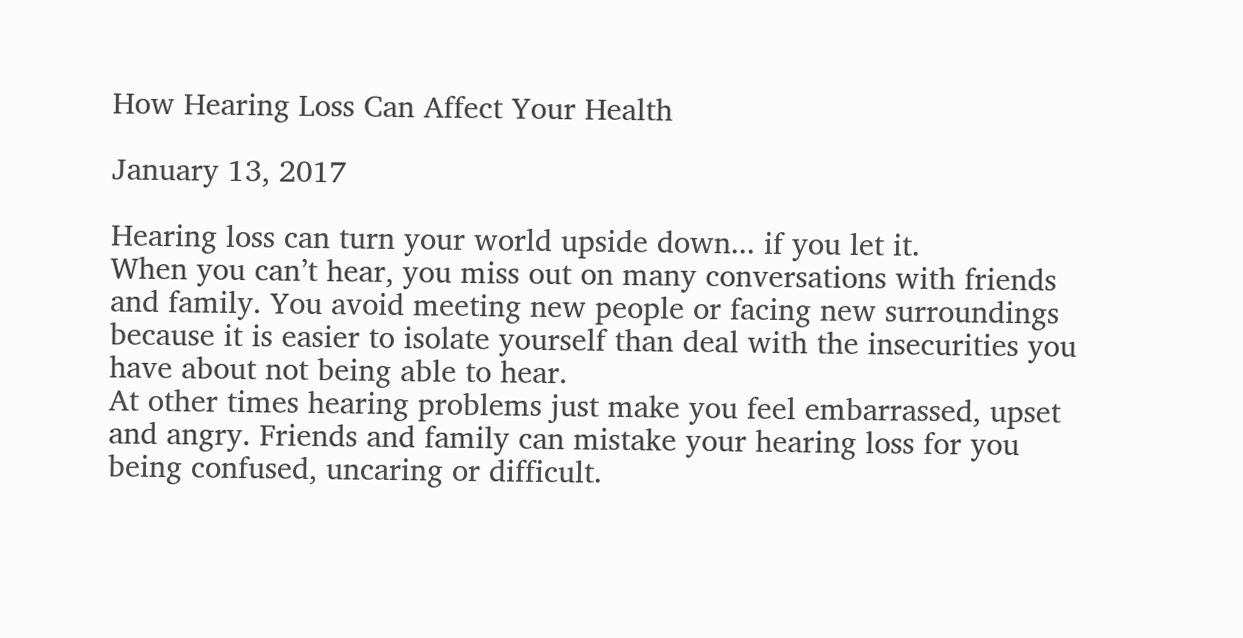How Hearing Loss Can Affect Your Health

January 13, 2017

Hearing loss can turn your world upside down... if you let it.
When you can’t hear, you miss out on many conversations with friends and family. You avoid meeting new people or facing new surroundings because it is easier to isolate yourself than deal with the insecurities you have about not being able to hear.
At other times hearing problems just make you feel embarrassed, upset and angry. Friends and family can mistake your hearing loss for you being confused, uncaring or difficult.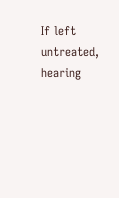If left untreated, hearing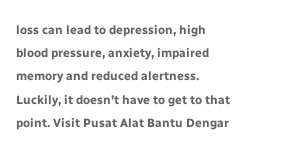loss can lead to depression, high blood pressure, anxiety, impaired memory and reduced alertness.
Luckily, it doesn’t have to get to that point. Visit Pusat Alat Bantu Dengar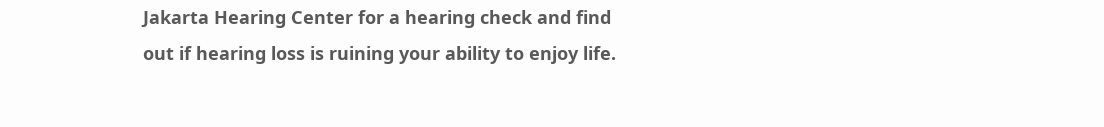Jakarta Hearing Center for a hearing check and find out if hearing loss is ruining your ability to enjoy life.